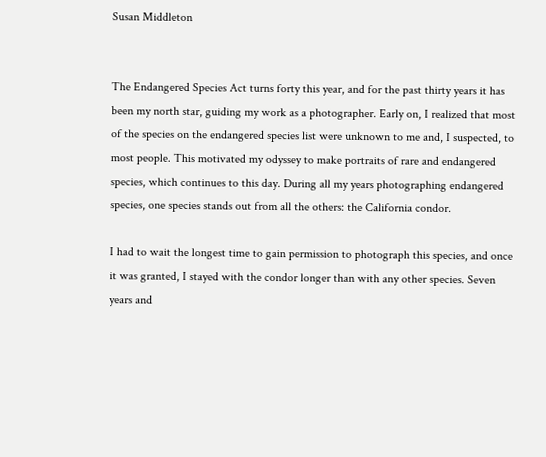Susan Middleton


The Endangered Species Act turns forty this year, and for the past thirty years it has been my north star, guiding my work as a photographer. Early on, I realized that most of the species on the endangered species list were unknown to me and, I suspected, to most people. This motivated my odyssey to make portraits of rare and endangered species, which continues to this day. During all my years photographing endangered species, one species stands out from all the others: the California condor.

I had to wait the longest time to gain permission to photograph this species, and once it was granted, I stayed with the condor longer than with any other species. Seven years and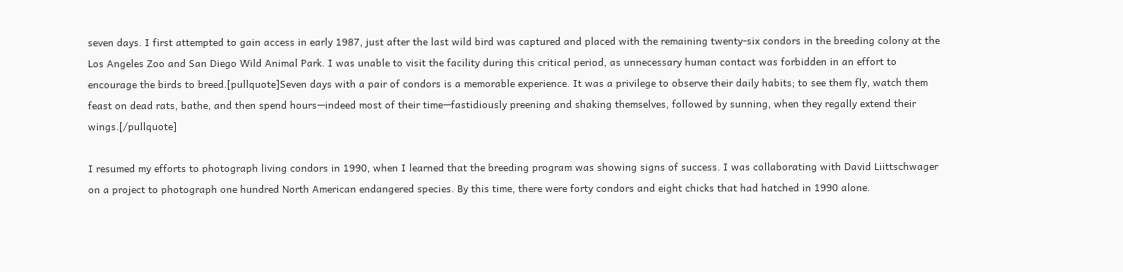seven days. I first attempted to gain access in early 1987, just after the last wild bird was captured and placed with the remaining twenty-six condors in the breeding colony at the Los Angeles Zoo and San Diego Wild Animal Park. I was unable to visit the facility during this critical period, as unnecessary human contact was forbidden in an effort to encourage the birds to breed.[pullquote]Seven days with a pair of condors is a memorable experience. It was a privilege to observe their daily habits; to see them fly, watch them feast on dead rats, bathe, and then spend hours—indeed most of their time—fastidiously preening and shaking themselves, followed by sunning, when they regally extend their wings.[/pullquote]

I resumed my efforts to photograph living condors in 1990, when I learned that the breeding program was showing signs of success. I was collaborating with David Liittschwager on a project to photograph one hundred North American endangered species. By this time, there were forty condors and eight chicks that had hatched in 1990 alone.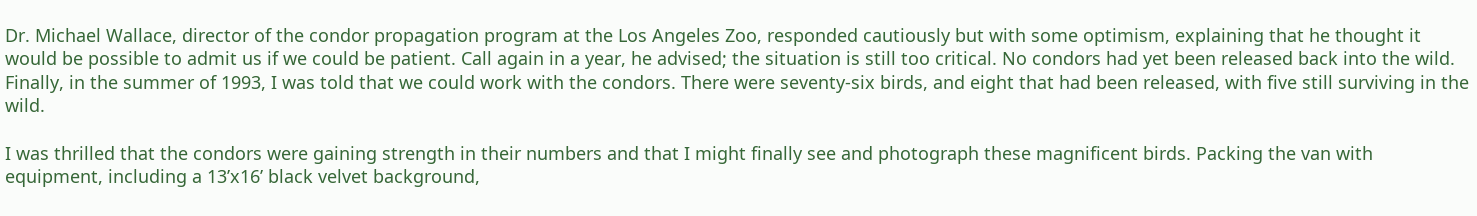Dr. Michael Wallace, director of the condor propagation program at the Los Angeles Zoo, responded cautiously but with some optimism, explaining that he thought it would be possible to admit us if we could be patient. Call again in a year, he advised; the situation is still too critical. No condors had yet been released back into the wild. Finally, in the summer of 1993, I was told that we could work with the condors. There were seventy-six birds, and eight that had been released, with five still surviving in the wild.

I was thrilled that the condors were gaining strength in their numbers and that I might finally see and photograph these magnificent birds. Packing the van with equipment, including a 13’x16’ black velvet background,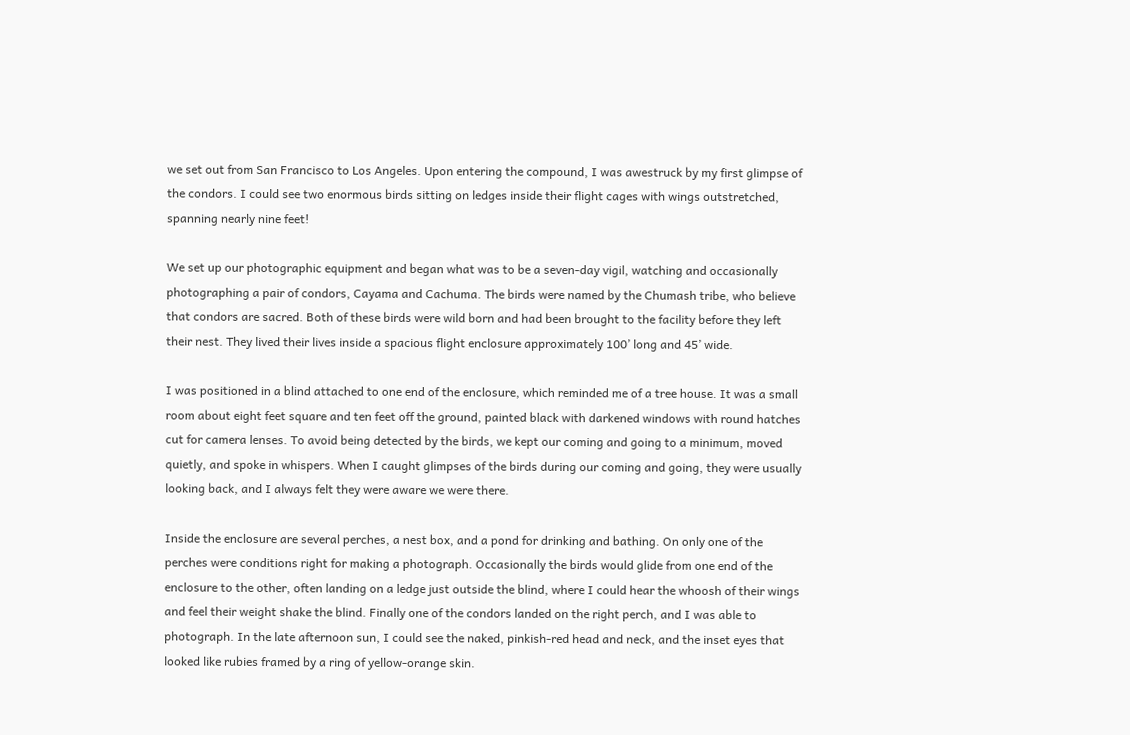we set out from San Francisco to Los Angeles. Upon entering the compound, I was awestruck by my first glimpse of the condors. I could see two enormous birds sitting on ledges inside their flight cages with wings outstretched, spanning nearly nine feet!

We set up our photographic equipment and began what was to be a seven-day vigil, watching and occasionally photographing a pair of condors, Cayama and Cachuma. The birds were named by the Chumash tribe, who believe that condors are sacred. Both of these birds were wild born and had been brought to the facility before they left their nest. They lived their lives inside a spacious flight enclosure approximately 100’ long and 45’ wide.

I was positioned in a blind attached to one end of the enclosure, which reminded me of a tree house. It was a small room about eight feet square and ten feet off the ground, painted black with darkened windows with round hatches cut for camera lenses. To avoid being detected by the birds, we kept our coming and going to a minimum, moved quietly, and spoke in whispers. When I caught glimpses of the birds during our coming and going, they were usually looking back, and I always felt they were aware we were there.

Inside the enclosure are several perches, a nest box, and a pond for drinking and bathing. On only one of the perches were conditions right for making a photograph. Occasionally the birds would glide from one end of the enclosure to the other, often landing on a ledge just outside the blind, where I could hear the whoosh of their wings and feel their weight shake the blind. Finally one of the condors landed on the right perch, and I was able to photograph. In the late afternoon sun, I could see the naked, pinkish-red head and neck, and the inset eyes that looked like rubies framed by a ring of yellow-orange skin.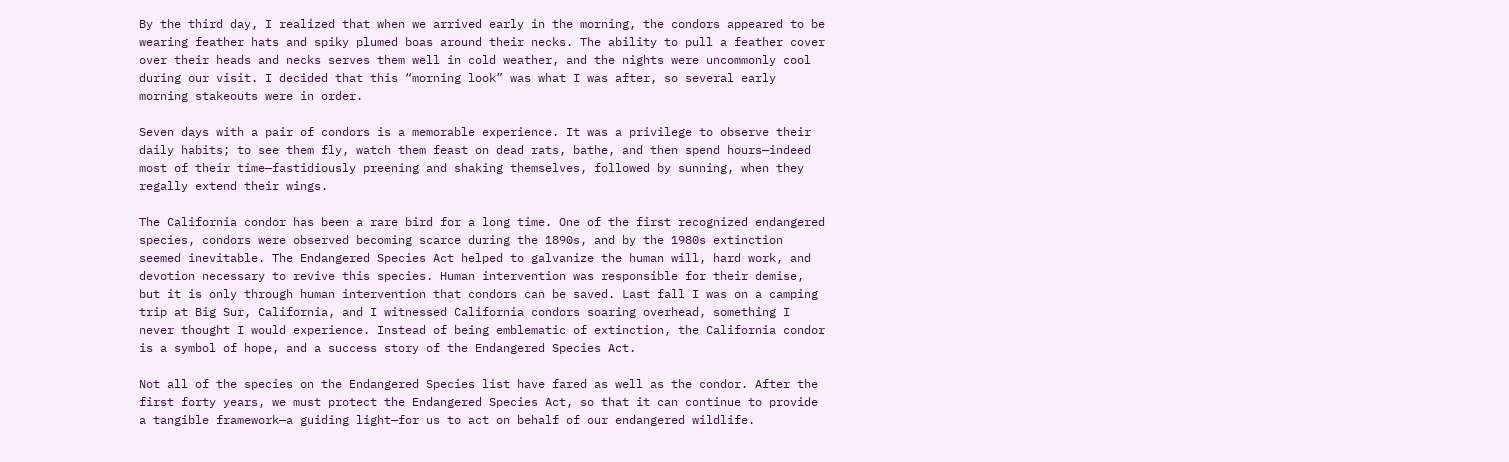By the third day, I realized that when we arrived early in the morning, the condors appeared to be wearing feather hats and spiky plumed boas around their necks. The ability to pull a feather cover over their heads and necks serves them well in cold weather, and the nights were uncommonly cool during our visit. I decided that this “morning look” was what I was after, so several early morning stakeouts were in order.

Seven days with a pair of condors is a memorable experience. It was a privilege to observe their daily habits; to see them fly, watch them feast on dead rats, bathe, and then spend hours—indeed most of their time—fastidiously preening and shaking themselves, followed by sunning, when they regally extend their wings.

The California condor has been a rare bird for a long time. One of the first recognized endangered species, condors were observed becoming scarce during the 1890s, and by the 1980s extinction seemed inevitable. The Endangered Species Act helped to galvanize the human will, hard work, and devotion necessary to revive this species. Human intervention was responsible for their demise, but it is only through human intervention that condors can be saved. Last fall I was on a camping trip at Big Sur, California, and I witnessed California condors soaring overhead, something I never thought I would experience. Instead of being emblematic of extinction, the California condor is a symbol of hope, and a success story of the Endangered Species Act.

Not all of the species on the Endangered Species list have fared as well as the condor. After the first forty years, we must protect the Endangered Species Act, so that it can continue to provide a tangible framework—a guiding light—for us to act on behalf of our endangered wildlife.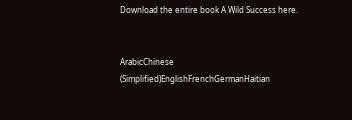Download the entire book A Wild Success here.


ArabicChinese (Simplified)EnglishFrenchGermanHaitian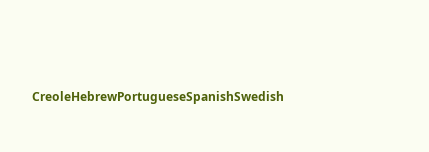CreoleHebrewPortugueseSpanishSwedish